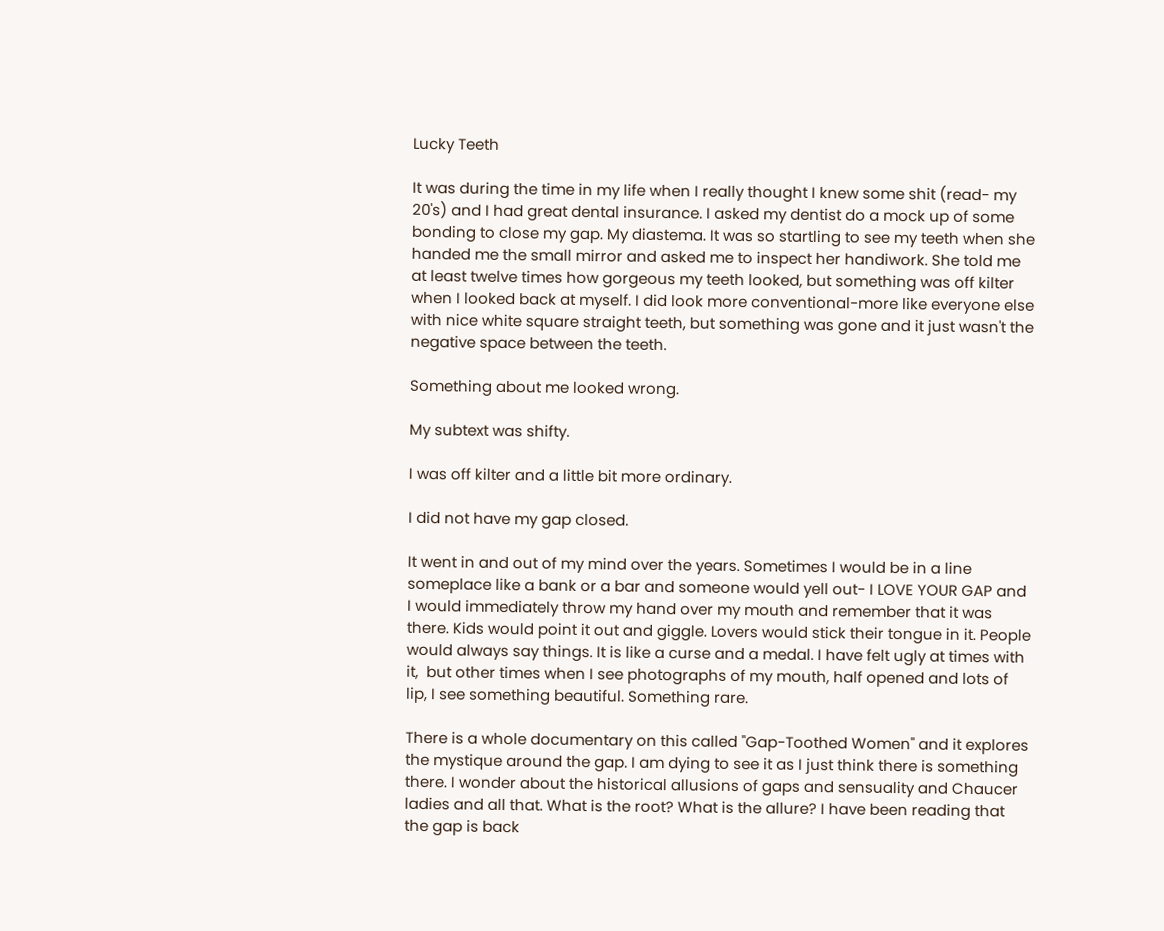Lucky Teeth

It was during the time in my life when I really thought I knew some shit (read- my 20's) and I had great dental insurance. I asked my dentist do a mock up of some bonding to close my gap. My diastema. It was so startling to see my teeth when she handed me the small mirror and asked me to inspect her handiwork. She told me at least twelve times how gorgeous my teeth looked, but something was off kilter when I looked back at myself. I did look more conventional-more like everyone else with nice white square straight teeth, but something was gone and it just wasn't the negative space between the teeth.

Something about me looked wrong.

My subtext was shifty.

I was off kilter and a little bit more ordinary.

I did not have my gap closed.

It went in and out of my mind over the years. Sometimes I would be in a line someplace like a bank or a bar and someone would yell out- I LOVE YOUR GAP and I would immediately throw my hand over my mouth and remember that it was there. Kids would point it out and giggle. Lovers would stick their tongue in it. People would always say things. It is like a curse and a medal. I have felt ugly at times with it,  but other times when I see photographs of my mouth, half opened and lots of lip, I see something beautiful. Something rare.

There is a whole documentary on this called "Gap-Toothed Women" and it explores the mystique around the gap. I am dying to see it as I just think there is something there. I wonder about the historical allusions of gaps and sensuality and Chaucer ladies and all that. What is the root? What is the allure? I have been reading that the gap is back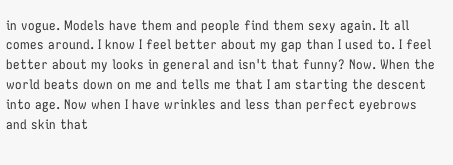in vogue. Models have them and people find them sexy again. It all comes around. I know I feel better about my gap than I used to. I feel better about my looks in general and isn't that funny? Now. When the world beats down on me and tells me that I am starting the descent into age. Now when I have wrinkles and less than perfect eyebrows and skin that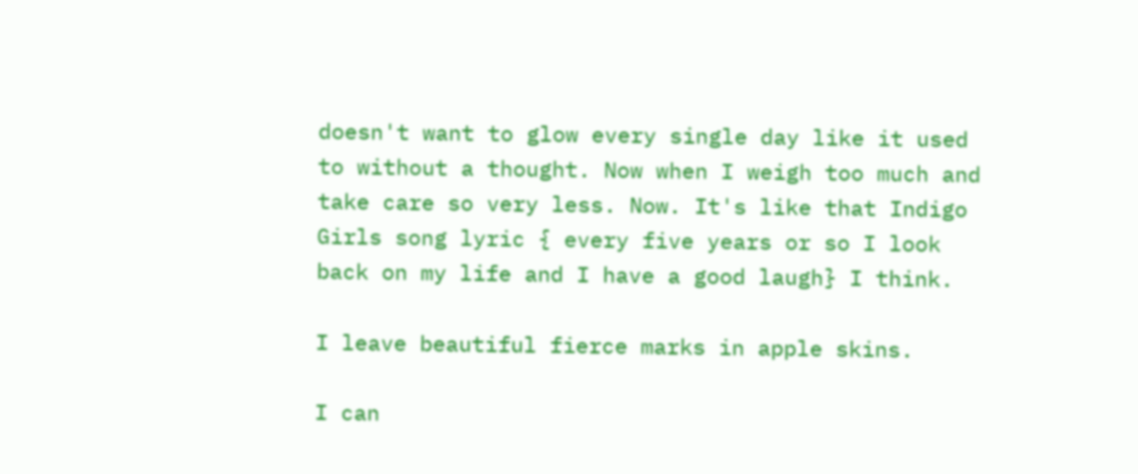doesn't want to glow every single day like it used to without a thought. Now when I weigh too much and take care so very less. Now. It's like that Indigo Girls song lyric { every five years or so I look back on my life and I have a good laugh} I think.

I leave beautiful fierce marks in apple skins.

I can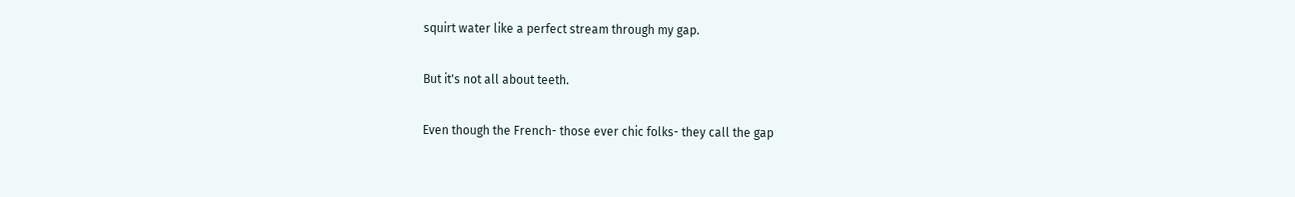squirt water like a perfect stream through my gap.

But it's not all about teeth.

Even though the French- those ever chic folks- they call the gap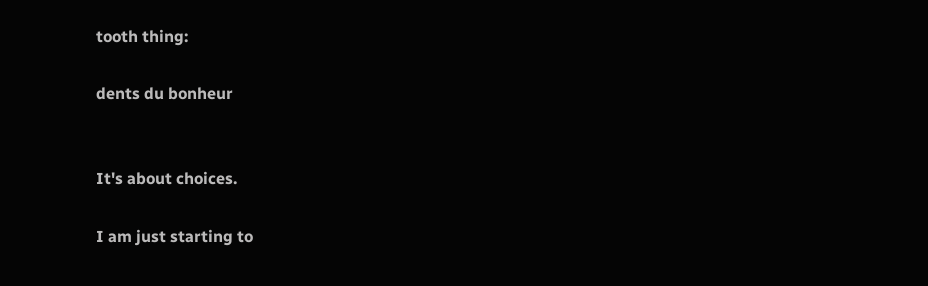tooth thing:

dents du bonheur


It's about choices.

I am just starting to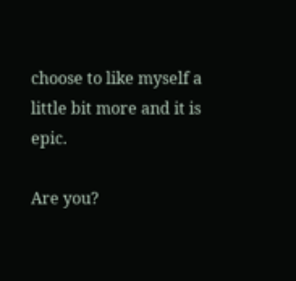choose to like myself a little bit more and it is epic.

Are you?